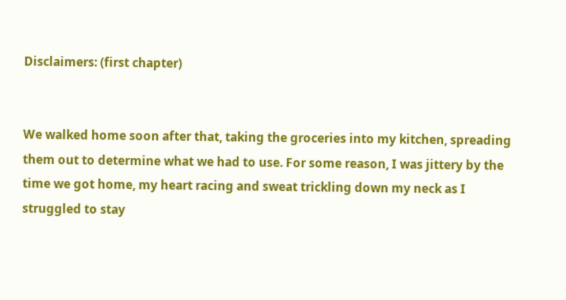Disclaimers: (first chapter)


We walked home soon after that, taking the groceries into my kitchen, spreading them out to determine what we had to use. For some reason, I was jittery by the time we got home, my heart racing and sweat trickling down my neck as I struggled to stay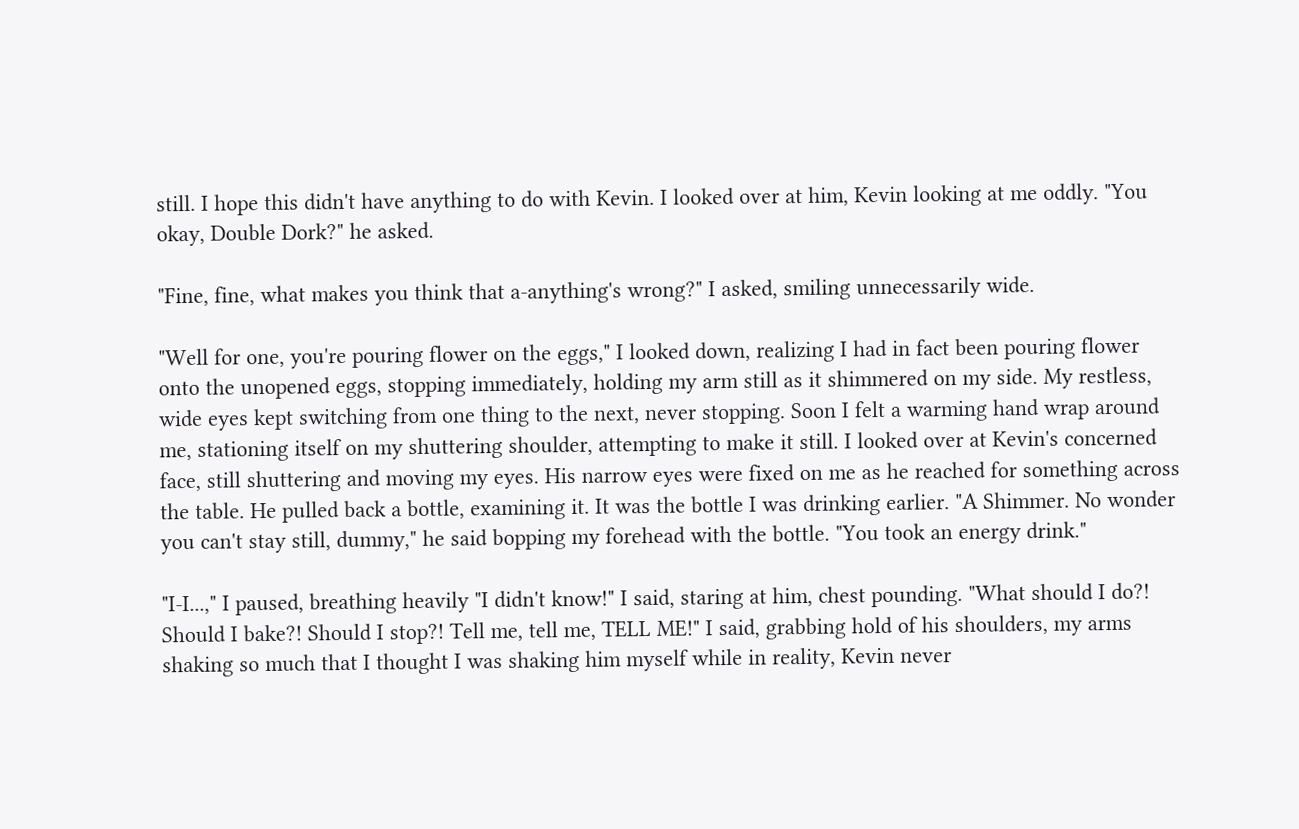still. I hope this didn't have anything to do with Kevin. I looked over at him, Kevin looking at me oddly. "You okay, Double Dork?" he asked.

"Fine, fine, what makes you think that a-anything's wrong?" I asked, smiling unnecessarily wide.

"Well for one, you're pouring flower on the eggs," I looked down, realizing I had in fact been pouring flower onto the unopened eggs, stopping immediately, holding my arm still as it shimmered on my side. My restless, wide eyes kept switching from one thing to the next, never stopping. Soon I felt a warming hand wrap around me, stationing itself on my shuttering shoulder, attempting to make it still. I looked over at Kevin's concerned face, still shuttering and moving my eyes. His narrow eyes were fixed on me as he reached for something across the table. He pulled back a bottle, examining it. It was the bottle I was drinking earlier. "A Shimmer. No wonder you can't stay still, dummy," he said bopping my forehead with the bottle. "You took an energy drink."

"I-I...," I paused, breathing heavily "I didn't know!" I said, staring at him, chest pounding. "What should I do?! Should I bake?! Should I stop?! Tell me, tell me, TELL ME!" I said, grabbing hold of his shoulders, my arms shaking so much that I thought I was shaking him myself while in reality, Kevin never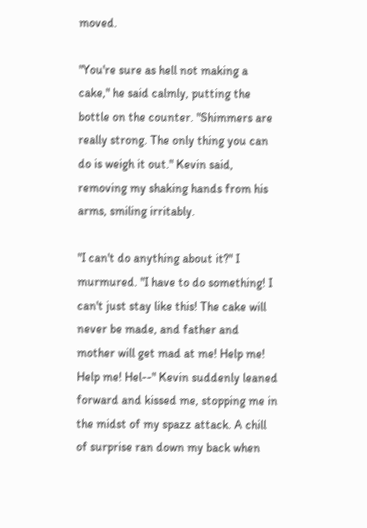moved.

"You're sure as hell not making a cake," he said calmly, putting the bottle on the counter. "Shimmers are really strong. The only thing you can do is weigh it out." Kevin said, removing my shaking hands from his arms, smiling irritably.

"I can't do anything about it?" I murmured. "I have to do something! I can't just stay like this! The cake will never be made, and father and mother will get mad at me! Help me! Help me! Hel--" Kevin suddenly leaned forward and kissed me, stopping me in the midst of my spazz attack. A chill of surprise ran down my back when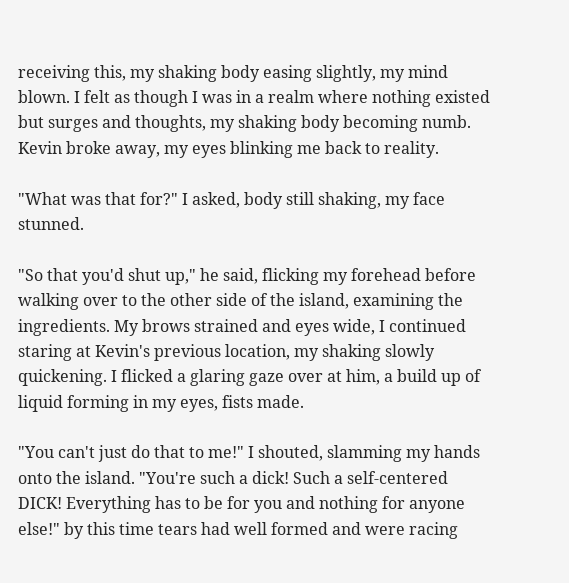receiving this, my shaking body easing slightly, my mind blown. I felt as though I was in a realm where nothing existed but surges and thoughts, my shaking body becoming numb. Kevin broke away, my eyes blinking me back to reality.

"What was that for?" I asked, body still shaking, my face stunned.

"So that you'd shut up," he said, flicking my forehead before walking over to the other side of the island, examining the ingredients. My brows strained and eyes wide, I continued staring at Kevin's previous location, my shaking slowly quickening. I flicked a glaring gaze over at him, a build up of liquid forming in my eyes, fists made.

"You can't just do that to me!" I shouted, slamming my hands onto the island. "You're such a dick! Such a self-centered DICK! Everything has to be for you and nothing for anyone else!" by this time tears had well formed and were racing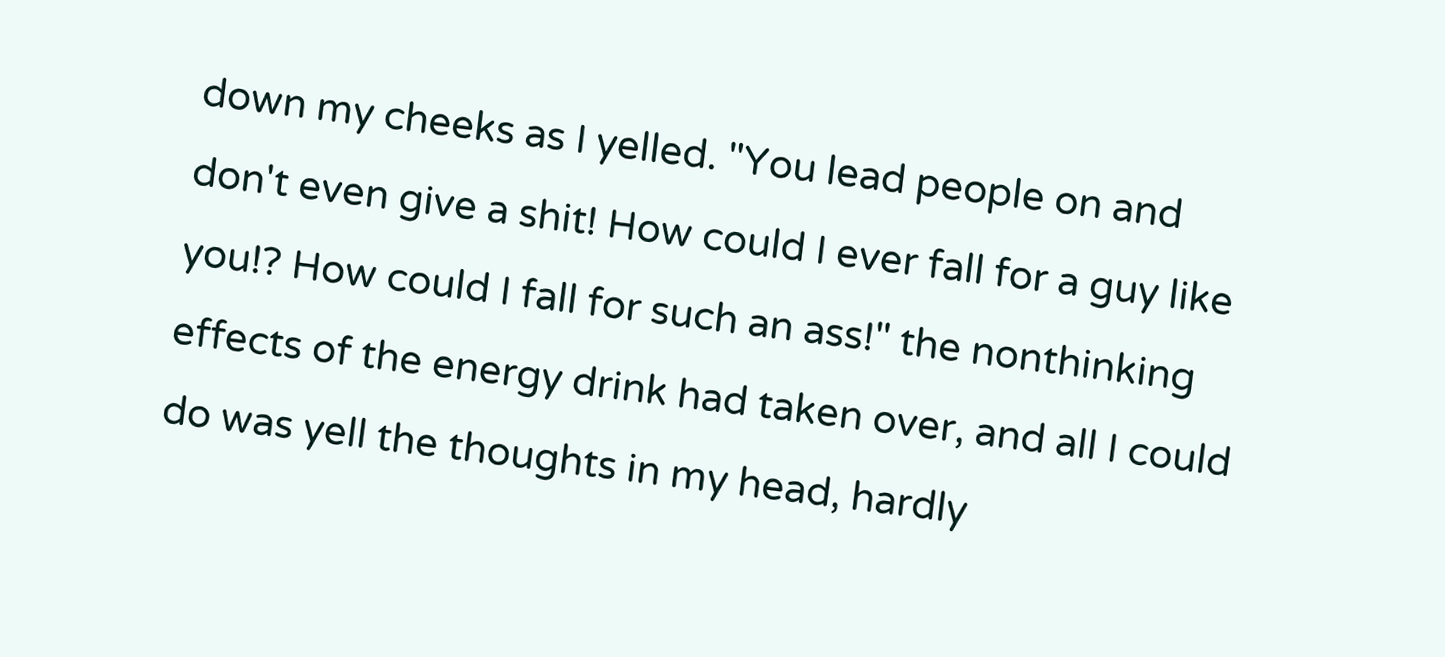down my cheeks as I yelled. "You lead people on and don't even give a shit! How could I ever fall for a guy like you!? How could I fall for such an ass!" the nonthinking effects of the energy drink had taken over, and all I could do was yell the thoughts in my head, hardly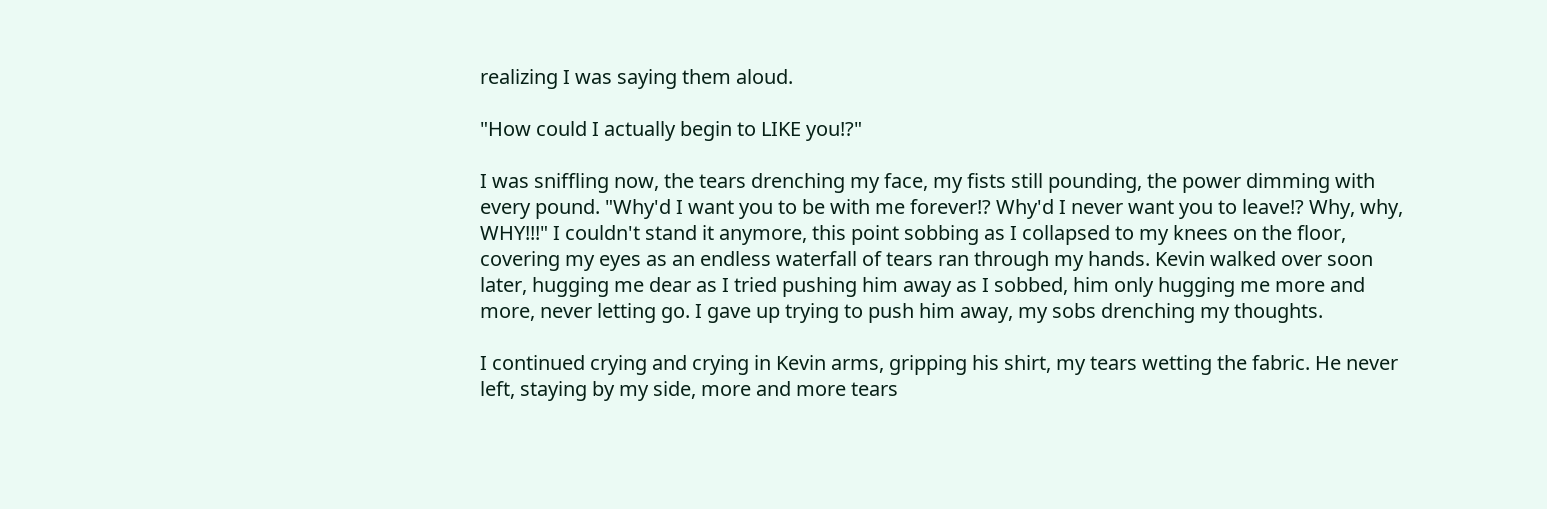realizing I was saying them aloud.

"How could I actually begin to LIKE you!?"

I was sniffling now, the tears drenching my face, my fists still pounding, the power dimming with every pound. "Why'd I want you to be with me forever!? Why'd I never want you to leave!? Why, why, WHY!!!" I couldn't stand it anymore, this point sobbing as I collapsed to my knees on the floor, covering my eyes as an endless waterfall of tears ran through my hands. Kevin walked over soon later, hugging me dear as I tried pushing him away as I sobbed, him only hugging me more and more, never letting go. I gave up trying to push him away, my sobs drenching my thoughts.

I continued crying and crying in Kevin arms, gripping his shirt, my tears wetting the fabric. He never left, staying by my side, more and more tears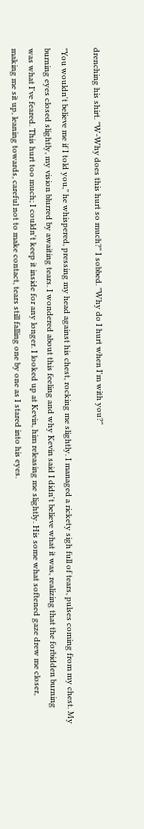drenching his shirt. "W-Why does this hurt so much?" I sobbed. "Why do I hurt when I'm with you?"

"You wouldn't believe me if I told you," he whispered, pressing my head against his chest, rocking me slightly. I managed a rickety sigh full of tears, pulses coming from my chest. My burning eyes closed slightly, my vision blurred by awaiting tears. I wondered about this feeling and why Kevin said I didn't believe what it was, realizing that the forbidden burning was what I've feared. This hurt too much; I couldn't keep it inside for any longer. I looked up at Kevin, him releasing me slightly. His some what softened gaze drew me closer, making me sit up, leaning towards, careful not to make contact, tears still falling one by one as I stared into his eyes.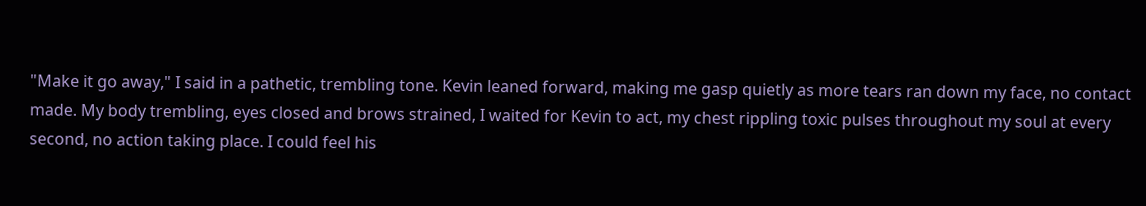"Make it go away," I said in a pathetic, trembling tone. Kevin leaned forward, making me gasp quietly as more tears ran down my face, no contact made. My body trembling, eyes closed and brows strained, I waited for Kevin to act, my chest rippling toxic pulses throughout my soul at every second, no action taking place. I could feel his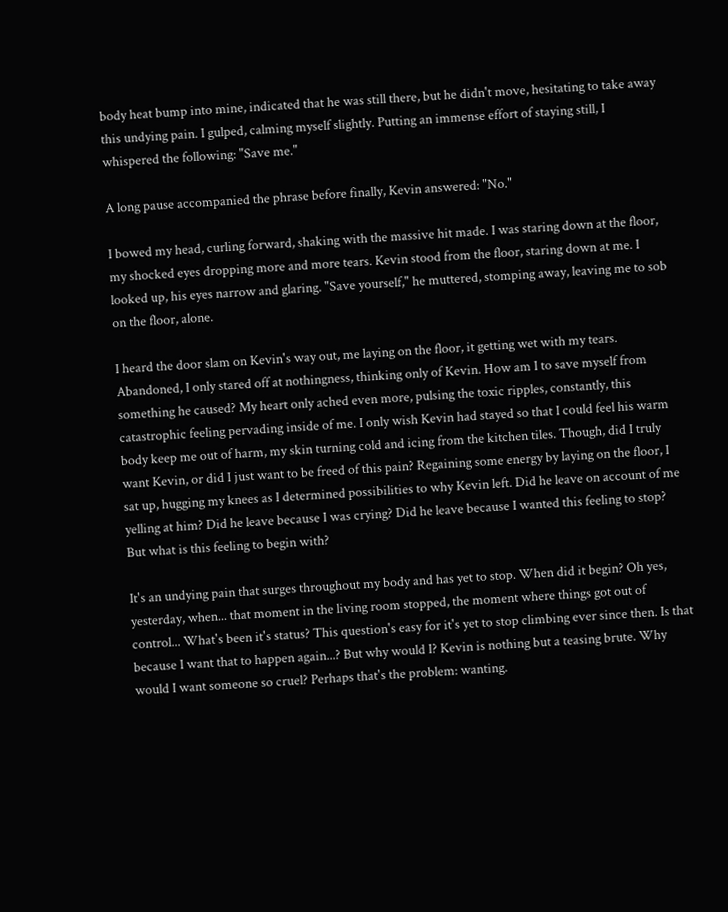body heat bump into mine, indicated that he was still there, but he didn't move, hesitating to take away this undying pain. I gulped, calming myself slightly. Putting an immense effort of staying still, I whispered the following: "Save me."

A long pause accompanied the phrase before finally, Kevin answered: "No."

I bowed my head, curling forward, shaking with the massive hit made. I was staring down at the floor, my shocked eyes dropping more and more tears. Kevin stood from the floor, staring down at me. I looked up, his eyes narrow and glaring. "Save yourself," he muttered, stomping away, leaving me to sob on the floor, alone.

I heard the door slam on Kevin's way out, me laying on the floor, it getting wet with my tears. Abandoned, I only stared off at nothingness, thinking only of Kevin. How am I to save myself from something he caused? My heart only ached even more, pulsing the toxic ripples, constantly, this catastrophic feeling pervading inside of me. I only wish Kevin had stayed so that I could feel his warm body keep me out of harm, my skin turning cold and icing from the kitchen tiles. Though, did I truly want Kevin, or did I just want to be freed of this pain? Regaining some energy by laying on the floor, I sat up, hugging my knees as I determined possibilities to why Kevin left. Did he leave on account of me yelling at him? Did he leave because I was crying? Did he leave because I wanted this feeling to stop? But what is this feeling to begin with?

It's an undying pain that surges throughout my body and has yet to stop. When did it begin? Oh yes, yesterday, when... that moment in the living room stopped, the moment where things got out of control... What's been it's status? This question's easy for it's yet to stop climbing ever since then. Is that because I want that to happen again...? But why would I? Kevin is nothing but a teasing brute. Why would I want someone so cruel? Perhaps that's the problem: wanting.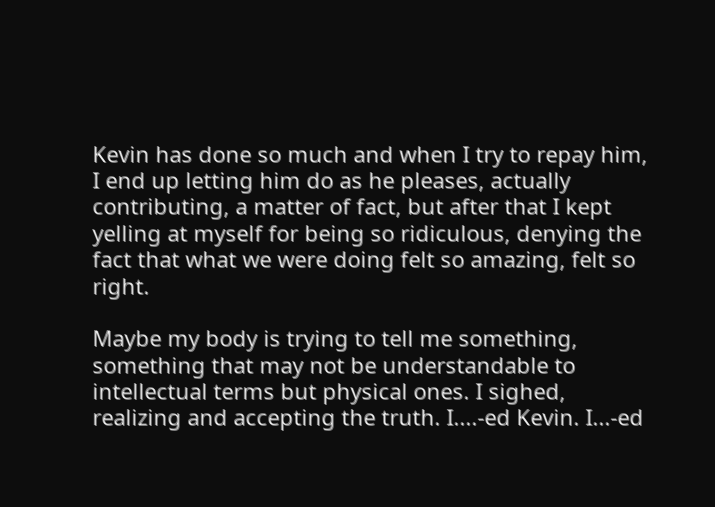Kevin has done so much and when I try to repay him, I end up letting him do as he pleases, actually contributing, a matter of fact, but after that I kept yelling at myself for being so ridiculous, denying the fact that what we were doing felt so amazing, felt so right.

Maybe my body is trying to tell me something, something that may not be understandable to intellectual terms but physical ones. I sighed, realizing and accepting the truth. I....-ed Kevin. I...-ed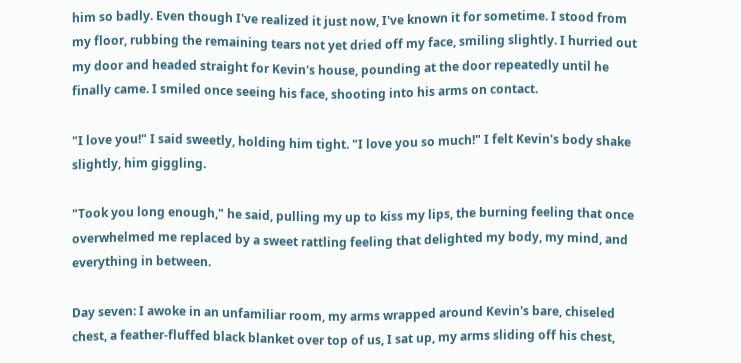him so badly. Even though I've realized it just now, I've known it for sometime. I stood from my floor, rubbing the remaining tears not yet dried off my face, smiling slightly. I hurried out my door and headed straight for Kevin's house, pounding at the door repeatedly until he finally came. I smiled once seeing his face, shooting into his arms on contact.

"I love you!" I said sweetly, holding him tight. "I love you so much!" I felt Kevin's body shake slightly, him giggling.

"Took you long enough," he said, pulling my up to kiss my lips, the burning feeling that once overwhelmed me replaced by a sweet rattling feeling that delighted my body, my mind, and everything in between.

Day seven: I awoke in an unfamiliar room, my arms wrapped around Kevin's bare, chiseled chest, a feather-fluffed black blanket over top of us, I sat up, my arms sliding off his chest,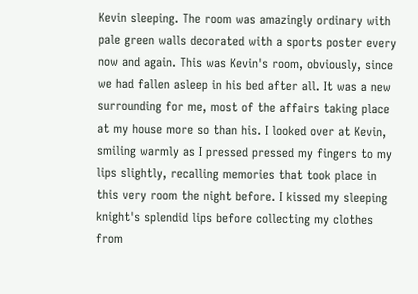Kevin sleeping. The room was amazingly ordinary with pale green walls decorated with a sports poster every now and again. This was Kevin's room, obviously, since we had fallen asleep in his bed after all. It was a new surrounding for me, most of the affairs taking place at my house more so than his. I looked over at Kevin, smiling warmly as I pressed pressed my fingers to my lips slightly, recalling memories that took place in this very room the night before. I kissed my sleeping knight's splendid lips before collecting my clothes from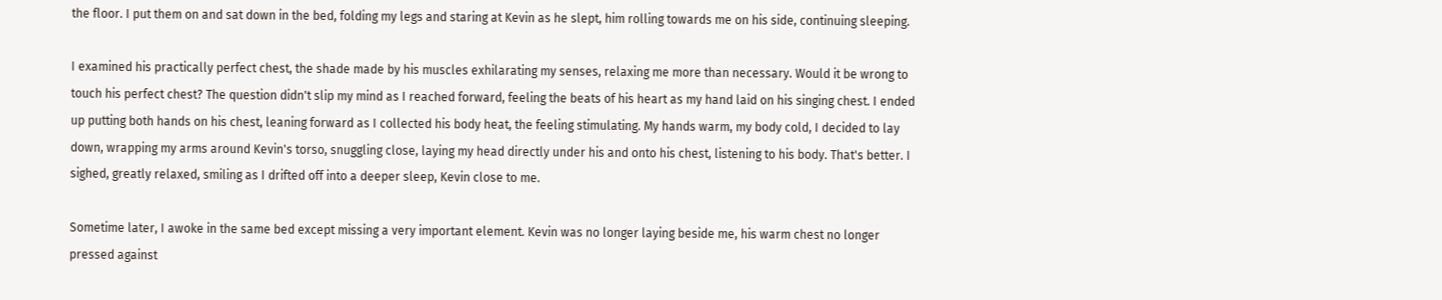the floor. I put them on and sat down in the bed, folding my legs and staring at Kevin as he slept, him rolling towards me on his side, continuing sleeping.

I examined his practically perfect chest, the shade made by his muscles exhilarating my senses, relaxing me more than necessary. Would it be wrong to touch his perfect chest? The question didn't slip my mind as I reached forward, feeling the beats of his heart as my hand laid on his singing chest. I ended up putting both hands on his chest, leaning forward as I collected his body heat, the feeling stimulating. My hands warm, my body cold, I decided to lay down, wrapping my arms around Kevin's torso, snuggling close, laying my head directly under his and onto his chest, listening to his body. That's better. I sighed, greatly relaxed, smiling as I drifted off into a deeper sleep, Kevin close to me.

Sometime later, I awoke in the same bed except missing a very important element. Kevin was no longer laying beside me, his warm chest no longer pressed against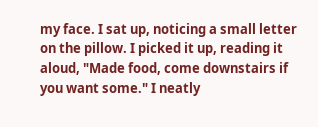my face. I sat up, noticing a small letter on the pillow. I picked it up, reading it aloud, "Made food, come downstairs if you want some." I neatly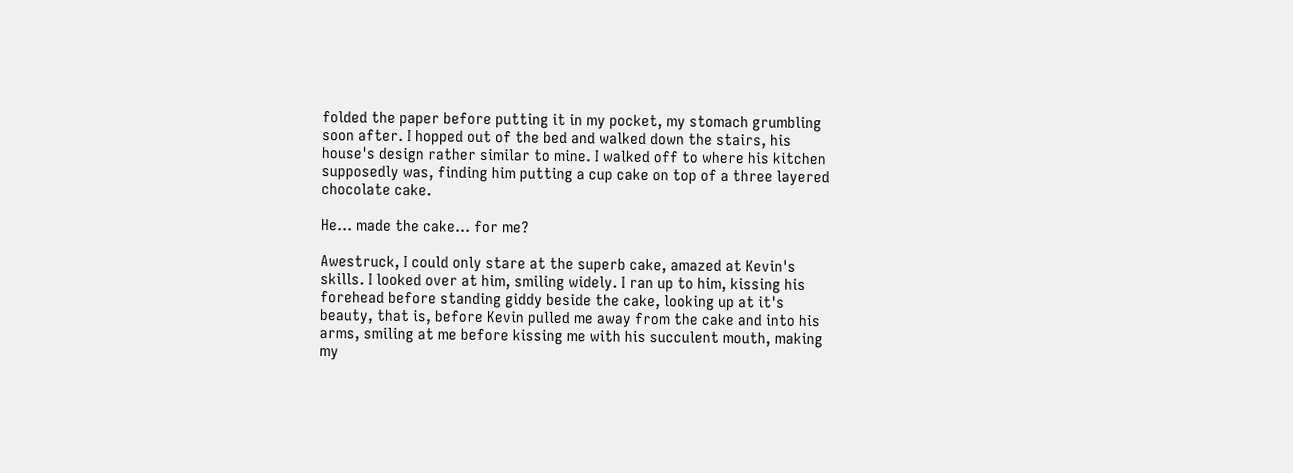folded the paper before putting it in my pocket, my stomach grumbling soon after. I hopped out of the bed and walked down the stairs, his house's design rather similar to mine. I walked off to where his kitchen supposedly was, finding him putting a cup cake on top of a three layered chocolate cake.

He... made the cake... for me?

Awestruck, I could only stare at the superb cake, amazed at Kevin's skills. I looked over at him, smiling widely. I ran up to him, kissing his forehead before standing giddy beside the cake, looking up at it's beauty, that is, before Kevin pulled me away from the cake and into his arms, smiling at me before kissing me with his succulent mouth, making my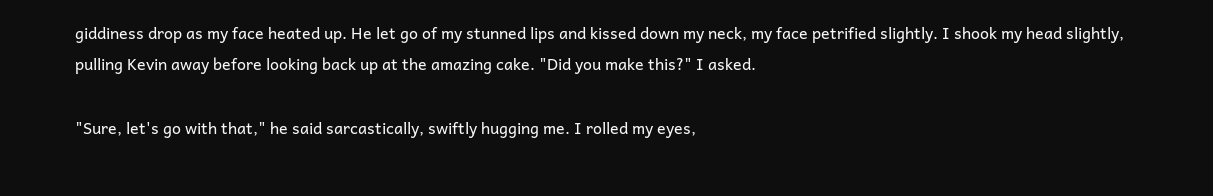giddiness drop as my face heated up. He let go of my stunned lips and kissed down my neck, my face petrified slightly. I shook my head slightly, pulling Kevin away before looking back up at the amazing cake. "Did you make this?" I asked.

"Sure, let's go with that," he said sarcastically, swiftly hugging me. I rolled my eyes,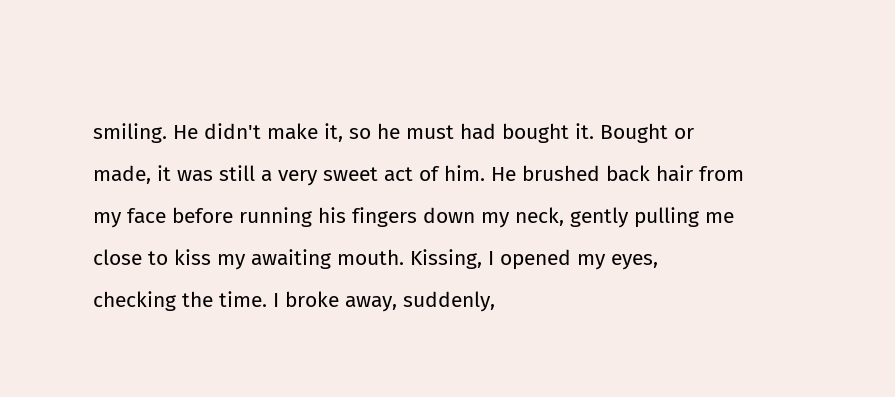smiling. He didn't make it, so he must had bought it. Bought or made, it was still a very sweet act of him. He brushed back hair from my face before running his fingers down my neck, gently pulling me close to kiss my awaiting mouth. Kissing, I opened my eyes, checking the time. I broke away, suddenly,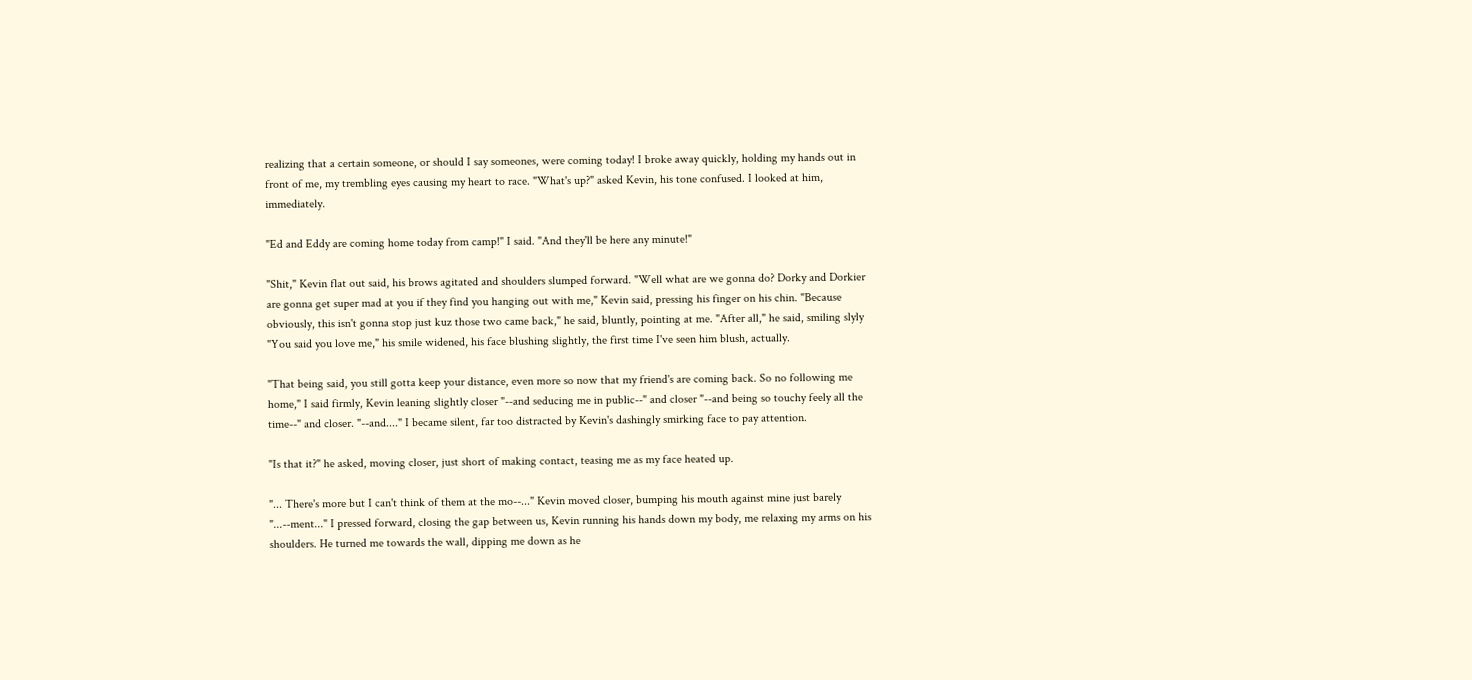realizing that a certain someone, or should I say someones, were coming today! I broke away quickly, holding my hands out in front of me, my trembling eyes causing my heart to race. "What's up?" asked Kevin, his tone confused. I looked at him, immediately.

"Ed and Eddy are coming home today from camp!" I said. "And they'll be here any minute!"

"Shit," Kevin flat out said, his brows agitated and shoulders slumped forward. "Well what are we gonna do? Dorky and Dorkier are gonna get super mad at you if they find you hanging out with me," Kevin said, pressing his finger on his chin. "Because obviously, this isn't gonna stop just kuz those two came back," he said, bluntly, pointing at me. "After all," he said, smiling slyly "You said you love me," his smile widened, his face blushing slightly, the first time I've seen him blush, actually.

"That being said, you still gotta keep your distance, even more so now that my friend's are coming back. So no following me home," I said firmly, Kevin leaning slightly closer "--and seducing me in public--" and closer "--and being so touchy feely all the time--" and closer. "--and...." I became silent, far too distracted by Kevin's dashingly smirking face to pay attention.

"Is that it?" he asked, moving closer, just short of making contact, teasing me as my face heated up.

"... There's more but I can't think of them at the mo--..." Kevin moved closer, bumping his mouth against mine just barely "...--ment..." I pressed forward, closing the gap between us, Kevin running his hands down my body, me relaxing my arms on his shoulders. He turned me towards the wall, dipping me down as he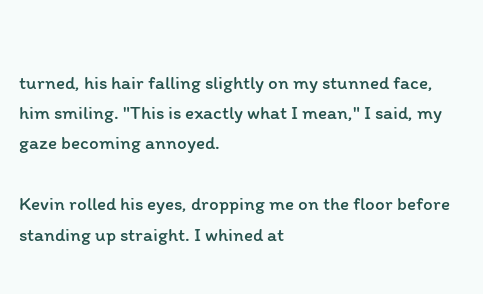turned, his hair falling slightly on my stunned face, him smiling. "This is exactly what I mean," I said, my gaze becoming annoyed.

Kevin rolled his eyes, dropping me on the floor before standing up straight. I whined at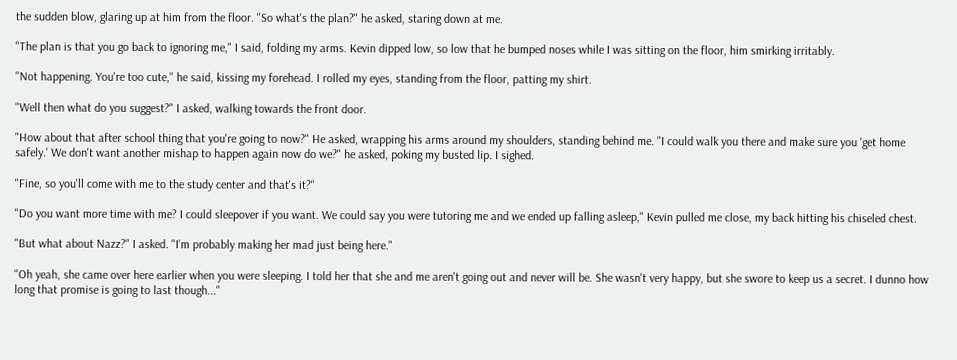the sudden blow, glaring up at him from the floor. "So what's the plan?" he asked, staring down at me.

"The plan is that you go back to ignoring me," I said, folding my arms. Kevin dipped low, so low that he bumped noses while I was sitting on the floor, him smirking irritably.

"Not happening. You're too cute," he said, kissing my forehead. I rolled my eyes, standing from the floor, patting my shirt.

"Well then what do you suggest?" I asked, walking towards the front door.

"How about that after school thing that you're going to now?" He asked, wrapping his arms around my shoulders, standing behind me. "I could walk you there and make sure you 'get home safely.' We don't want another mishap to happen again now do we?" he asked, poking my busted lip. I sighed.

"Fine, so you'll come with me to the study center and that's it?"

"Do you want more time with me? I could sleepover if you want. We could say you were tutoring me and we ended up falling asleep," Kevin pulled me close, my back hitting his chiseled chest.

"But what about Nazz?" I asked. "I'm probably making her mad just being here."

"Oh yeah, she came over here earlier when you were sleeping. I told her that she and me aren't going out and never will be. She wasn't very happy, but she swore to keep us a secret. I dunno how long that promise is going to last though..."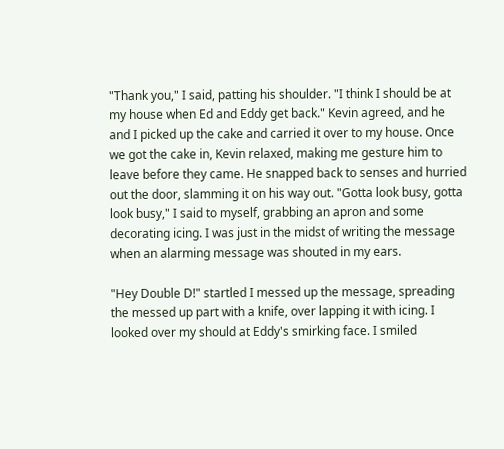"Thank you," I said, patting his shoulder. "I think I should be at my house when Ed and Eddy get back." Kevin agreed, and he and I picked up the cake and carried it over to my house. Once we got the cake in, Kevin relaxed, making me gesture him to leave before they came. He snapped back to senses and hurried out the door, slamming it on his way out. "Gotta look busy, gotta look busy," I said to myself, grabbing an apron and some decorating icing. I was just in the midst of writing the message when an alarming message was shouted in my ears.

"Hey Double D!" startled I messed up the message, spreading the messed up part with a knife, over lapping it with icing. I looked over my should at Eddy's smirking face. I smiled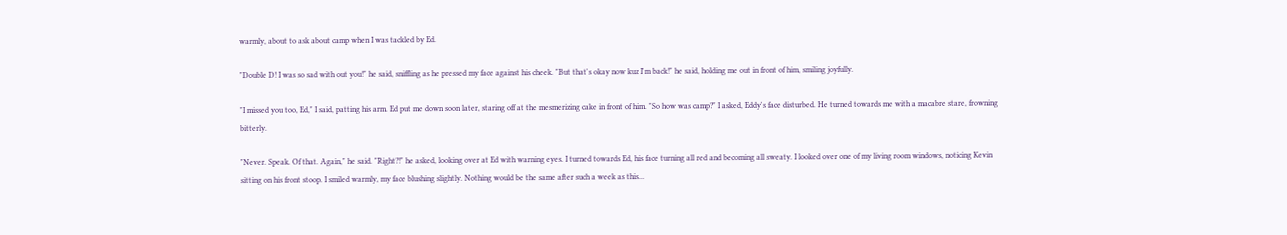warmly, about to ask about camp when I was tackled by Ed.

"Double D! I was so sad with out you!" he said, sniffling as he pressed my face against his cheek. "But that's okay now kuz I'm back!" he said, holding me out in front of him, smiling joyfully.

"I missed you too, Ed," I said, patting his arm. Ed put me down soon later, staring off at the mesmerizing cake in front of him. "So how was camp?" I asked, Eddy's face disturbed. He turned towards me with a macabre stare, frowning bitterly.

"Never. Speak. Of that. Again," he said. "Right?!" he asked, looking over at Ed with warning eyes. I turned towards Ed, his face turning all red and becoming all sweaty. I looked over one of my living room windows, noticing Kevin sitting on his front stoop. I smiled warmly, my face blushing slightly. Nothing would be the same after such a week as this...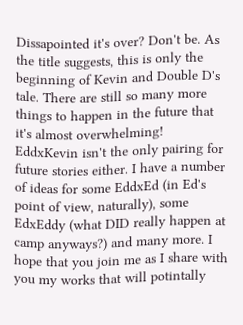Dissapointed it's over? Don't be. As the title suggests, this is only the beginning of Kevin and Double D's tale. There are still so many more things to happen in the future that it's almost overwhelming! EddxKevin isn't the only pairing for future stories either. I have a number of ideas for some EddxEd (in Ed's point of view, naturally), some EdxEddy (what DID really happen at camp anyways?) and many more. I hope that you join me as I share with you my works that will potintally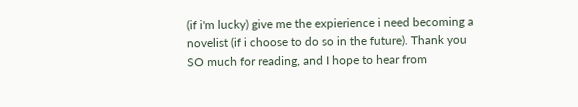(if i'm lucky) give me the expierience i need becoming a novelist (if i choose to do so in the future). Thank you SO much for reading, and I hope to hear from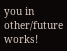you in other/future works!